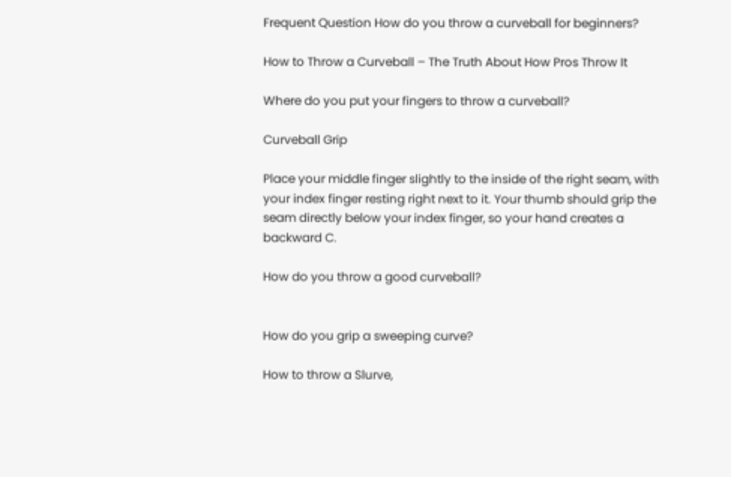Frequent Question How do you throw a curveball for beginners?

How to Throw a Curveball – The Truth About How Pros Throw It

Where do you put your fingers to throw a curveball?

Curveball Grip

Place your middle finger slightly to the inside of the right seam, with your index finger resting right next to it. Your thumb should grip the seam directly below your index finger, so your hand creates a backward C.

How do you throw a good curveball?


How do you grip a sweeping curve?

How to throw a Slurve,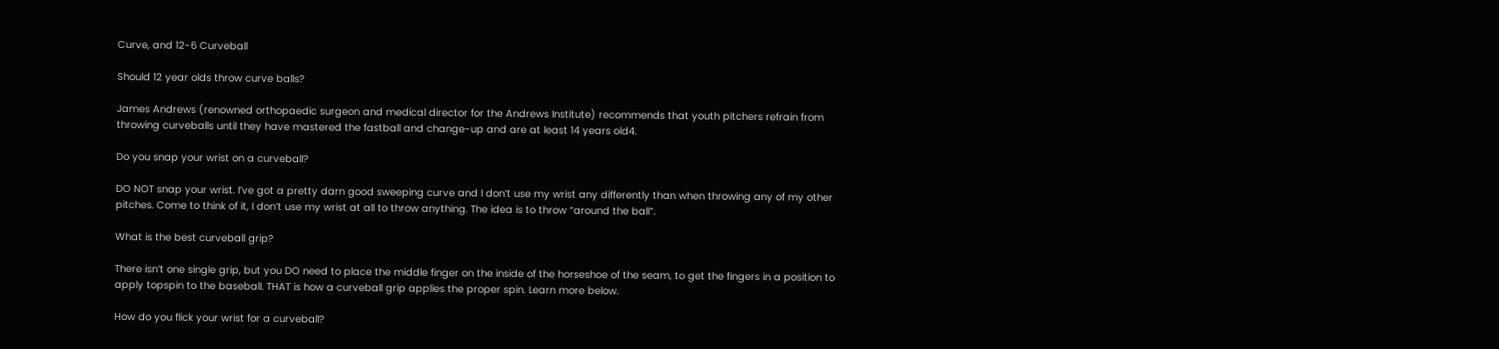Curve, and 12-6 Curveball

Should 12 year olds throw curve balls?

James Andrews (renowned orthopaedic surgeon and medical director for the Andrews Institute) recommends that youth pitchers refrain from throwing curveballs until they have mastered the fastball and change-up and are at least 14 years old4.

Do you snap your wrist on a curveball?

DO NOT snap your wrist. I’ve got a pretty darn good sweeping curve and I don’t use my wrist any differently than when throwing any of my other pitches. Come to think of it, I don’t use my wrist at all to throw anything. The idea is to throw “around the ball”.

What is the best curveball grip?

There isn’t one single grip, but you DO need to place the middle finger on the inside of the horseshoe of the seam, to get the fingers in a position to apply topspin to the baseball. THAT is how a curveball grip applies the proper spin. Learn more below.

How do you flick your wrist for a curveball?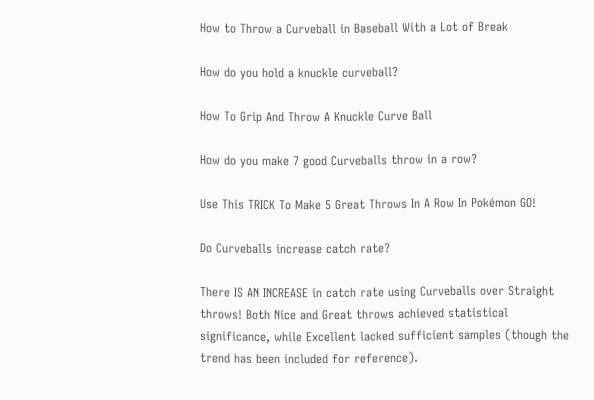How to Throw a Curveball in Baseball With a Lot of Break

How do you hold a knuckle curveball?

How To Grip And Throw A Knuckle Curve Ball

How do you make 7 good Curveballs throw in a row?

Use This TRICK To Make 5 Great Throws In A Row In Pokémon GO!

Do Curveballs increase catch rate?

There IS AN INCREASE in catch rate using Curveballs over Straight throws! Both Nice and Great throws achieved statistical significance, while Excellent lacked sufficient samples (though the trend has been included for reference).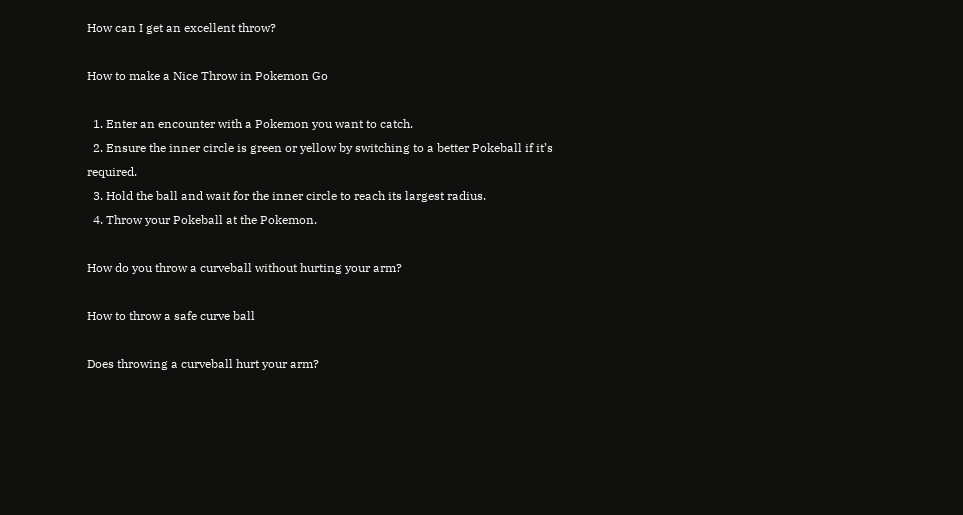How can I get an excellent throw?

How to make a Nice Throw in Pokemon Go

  1. Enter an encounter with a Pokemon you want to catch.
  2. Ensure the inner circle is green or yellow by switching to a better Pokeball if it’s required.
  3. Hold the ball and wait for the inner circle to reach its largest radius.
  4. Throw your Pokeball at the Pokemon.

How do you throw a curveball without hurting your arm?

How to throw a safe curve ball

Does throwing a curveball hurt your arm?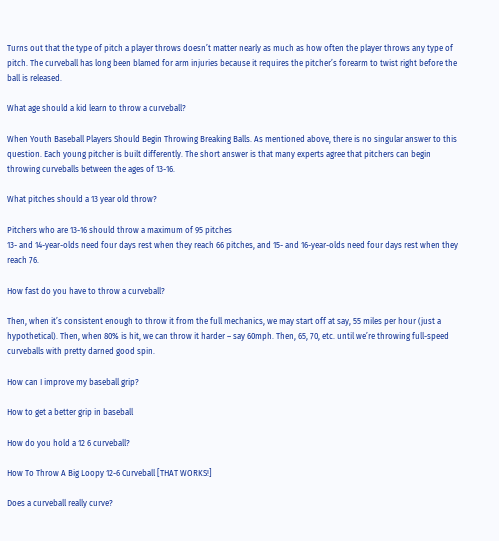Turns out that the type of pitch a player throws doesn’t matter nearly as much as how often the player throws any type of pitch. The curveball has long been blamed for arm injuries because it requires the pitcher’s forearm to twist right before the ball is released.

What age should a kid learn to throw a curveball?

When Youth Baseball Players Should Begin Throwing Breaking Balls. As mentioned above, there is no singular answer to this question. Each young pitcher is built differently. The short answer is that many experts agree that pitchers can begin throwing curveballs between the ages of 13-16.

What pitches should a 13 year old throw?

Pitchers who are 13-16 should throw a maximum of 95 pitches
13- and 14-year-olds need four days rest when they reach 66 pitches, and 15- and 16-year-olds need four days rest when they reach 76.

How fast do you have to throw a curveball?

Then, when it’s consistent enough to throw it from the full mechanics, we may start off at say, 55 miles per hour (just a hypothetical). Then, when 80% is hit, we can throw it harder – say 60mph. Then, 65, 70, etc. until we’re throwing full-speed curveballs with pretty darned good spin.

How can I improve my baseball grip?

How to get a better grip in baseball

How do you hold a 12 6 curveball?

How To Throw A Big Loopy 12-6 Curveball [THAT WORKS!]

Does a curveball really curve?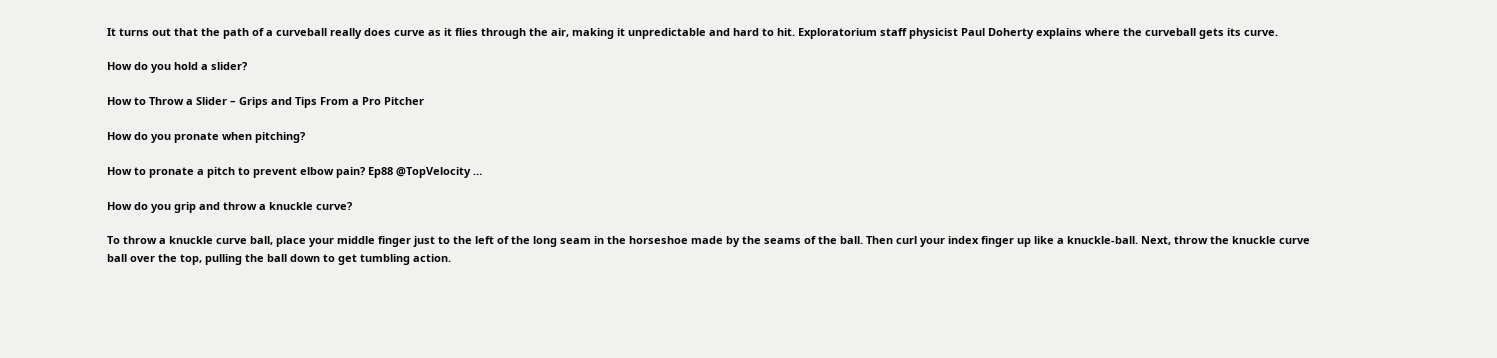It turns out that the path of a curveball really does curve as it flies through the air, making it unpredictable and hard to hit. Exploratorium staff physicist Paul Doherty explains where the curveball gets its curve.

How do you hold a slider?

How to Throw a Slider – Grips and Tips From a Pro Pitcher

How do you pronate when pitching?

How to pronate a pitch to prevent elbow pain? Ep88 @TopVelocity …

How do you grip and throw a knuckle curve?

To throw a knuckle curve ball, place your middle finger just to the left of the long seam in the horseshoe made by the seams of the ball. Then curl your index finger up like a knuckle-ball. Next, throw the knuckle curve ball over the top, pulling the ball down to get tumbling action.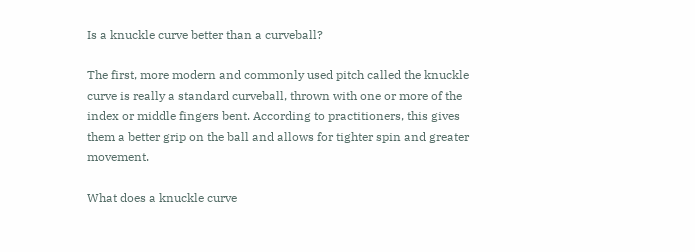Is a knuckle curve better than a curveball?

The first, more modern and commonly used pitch called the knuckle curve is really a standard curveball, thrown with one or more of the index or middle fingers bent. According to practitioners, this gives them a better grip on the ball and allows for tighter spin and greater movement.

What does a knuckle curve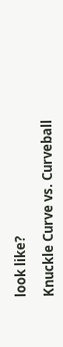look like?

Knuckle Curve vs. Curveball